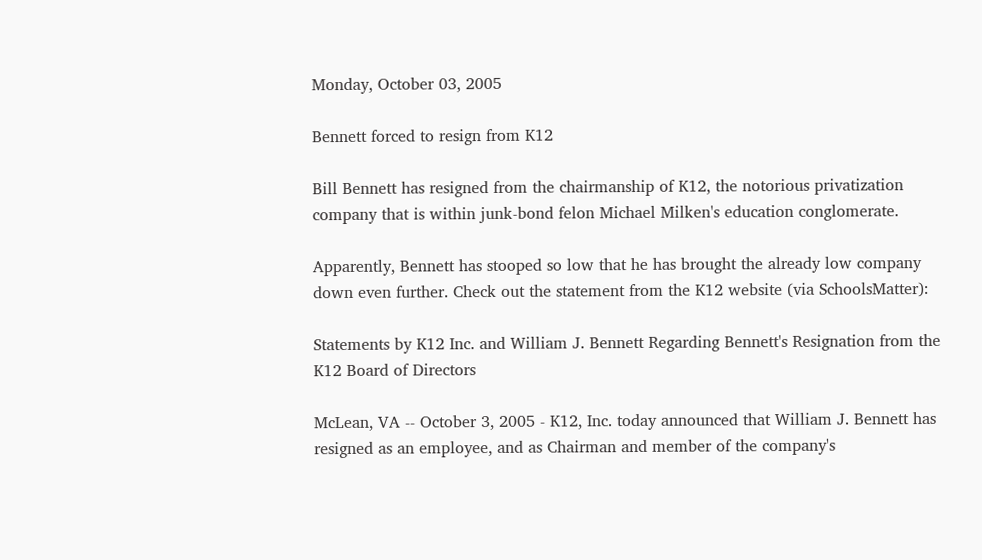Monday, October 03, 2005

Bennett forced to resign from K12

Bill Bennett has resigned from the chairmanship of K12, the notorious privatization company that is within junk-bond felon Michael Milken's education conglomerate.

Apparently, Bennett has stooped so low that he has brought the already low company down even further. Check out the statement from the K12 website (via SchoolsMatter):

Statements by K12 Inc. and William J. Bennett Regarding Bennett's Resignation from the K12 Board of Directors

McLean, VA -- October 3, 2005 - K12, Inc. today announced that William J. Bennett has resigned as an employee, and as Chairman and member of the company's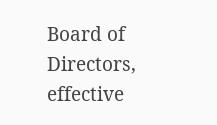Board of Directors, effective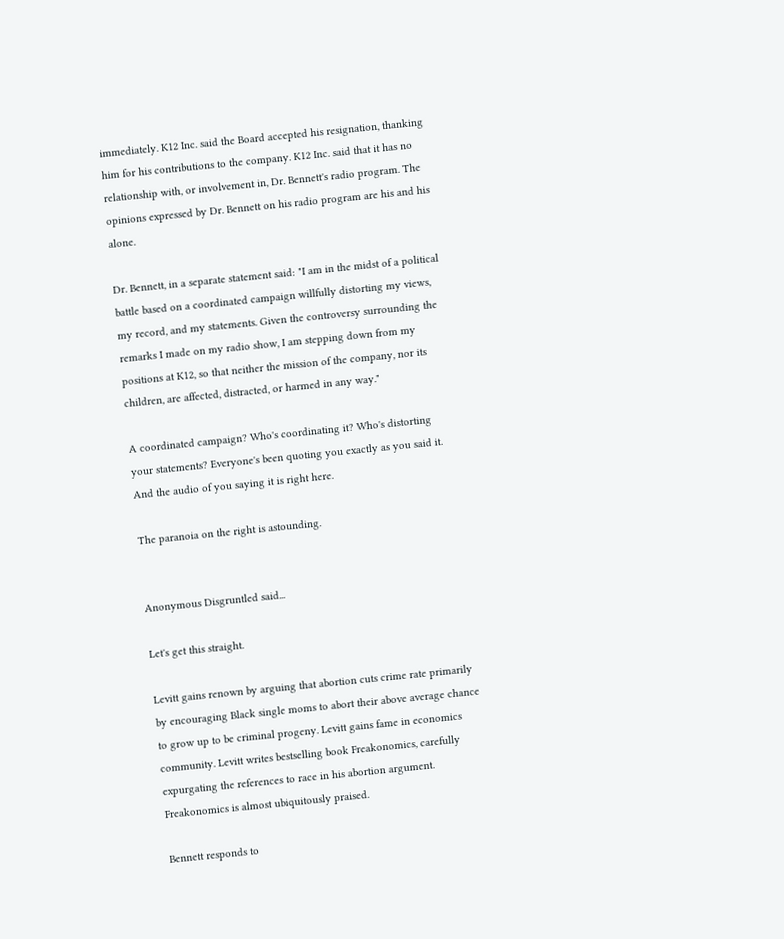immediately. K12 Inc. said the Board accepted his resignation, thanking him for his contributions to the company. K12 Inc. said that it has no relationship with, or involvement in, Dr. Bennett's radio program. The opinions expressed by Dr. Bennett on his radio program are his and his alone.

Dr. Bennett, in a separate statement said: "I am in the midst of a political battle based on a coordinated campaign willfully distorting my views, my record, and my statements. Given the controversy surrounding the remarks I made on my radio show, I am stepping down from my positions at K12, so that neither the mission of the company, nor its children, are affected, distracted, or harmed in any way."

A coordinated campaign? Who's coordinating it? Who's distorting your statements? Everyone's been quoting you exactly as you said it. And the audio of you saying it is right here.

The paranoia on the right is astounding.


Anonymous Disgruntled said...

Let's get this straight.

Levitt gains renown by arguing that abortion cuts crime rate primarily by encouraging Black single moms to abort their above average chance to grow up to be criminal progeny. Levitt gains fame in economics community. Levitt writes bestselling book Freakonomics, carefully expurgating the references to race in his abortion argument. Freakonomics is almost ubiquitously praised.

Bennett responds to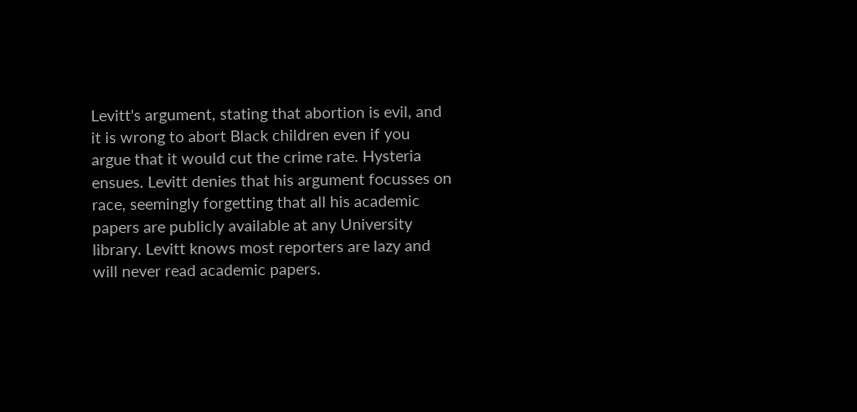Levitt's argument, stating that abortion is evil, and it is wrong to abort Black children even if you argue that it would cut the crime rate. Hysteria ensues. Levitt denies that his argument focusses on race, seemingly forgetting that all his academic papers are publicly available at any University library. Levitt knows most reporters are lazy and will never read academic papers.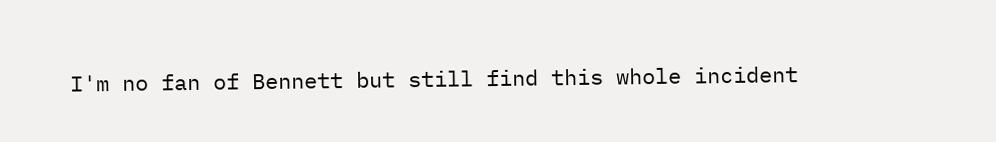I'm no fan of Bennett but still find this whole incident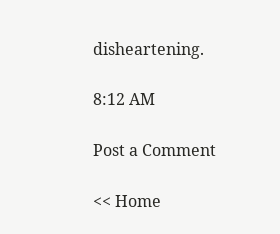disheartening.

8:12 AM

Post a Comment

<< Home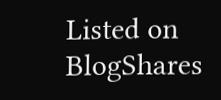Listed on BlogShares